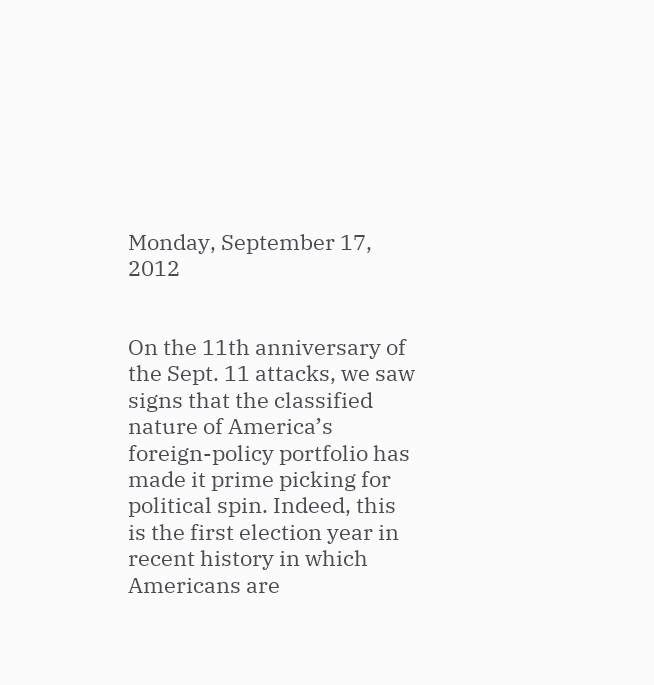Monday, September 17, 2012


On the 11th anniversary of the Sept. 11 attacks, we saw signs that the classified nature of America’s foreign-policy portfolio has made it prime picking for political spin. Indeed, this is the first election year in recent history in which Americans are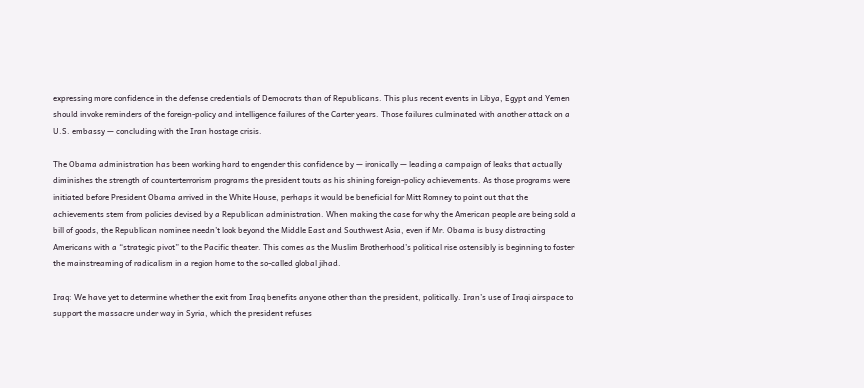expressing more confidence in the defense credentials of Democrats than of Republicans. This plus recent events in Libya, Egypt and Yemen should invoke reminders of the foreign-policy and intelligence failures of the Carter years. Those failures culminated with another attack on a U.S. embassy — concluding with the Iran hostage crisis.

The Obama administration has been working hard to engender this confidence by — ironically — leading a campaign of leaks that actually diminishes the strength of counterterrorism programs the president touts as his shining foreign-policy achievements. As those programs were initiated before President Obama arrived in the White House, perhaps it would be beneficial for Mitt Romney to point out that the achievements stem from policies devised by a Republican administration. When making the case for why the American people are being sold a bill of goods, the Republican nominee needn’t look beyond the Middle East and Southwest Asia, even if Mr. Obama is busy distracting Americans with a “strategic pivot” to the Pacific theater. This comes as the Muslim Brotherhood’s political rise ostensibly is beginning to foster the mainstreaming of radicalism in a region home to the so-called global jihad.

Iraq: We have yet to determine whether the exit from Iraq benefits anyone other than the president, politically. Iran’s use of Iraqi airspace to support the massacre under way in Syria, which the president refuses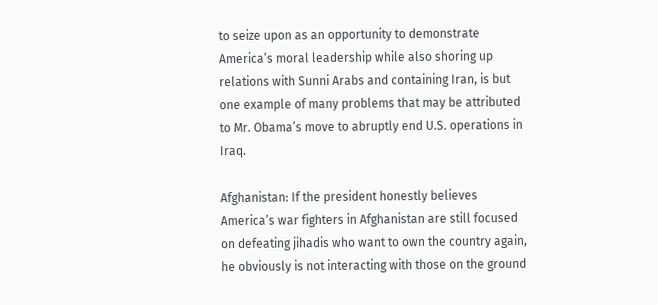to seize upon as an opportunity to demonstrate America’s moral leadership while also shoring up relations with Sunni Arabs and containing Iran, is but one example of many problems that may be attributed to Mr. Obama’s move to abruptly end U.S. operations in Iraq.

Afghanistan: If the president honestly believes America’s war fighters in Afghanistan are still focused on defeating jihadis who want to own the country again, he obviously is not interacting with those on the ground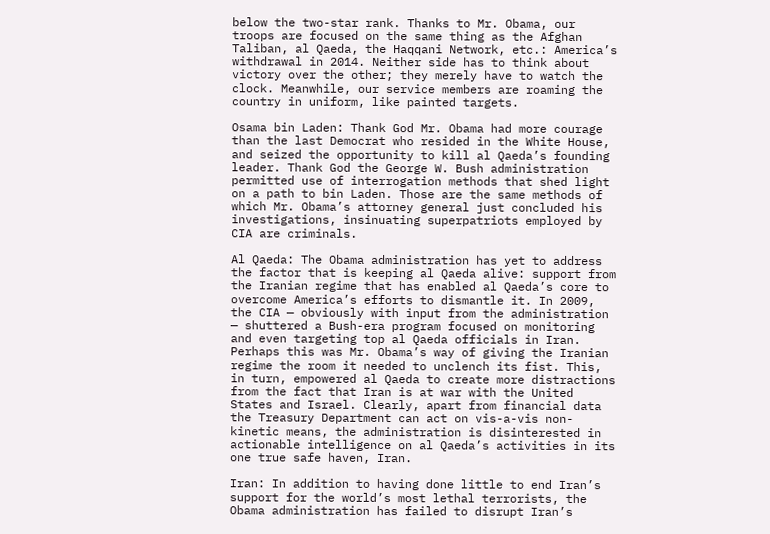below the two-star rank. Thanks to Mr. Obama, our troops are focused on the same thing as the Afghan Taliban, al Qaeda, the Haqqani Network, etc.: America’s withdrawal in 2014. Neither side has to think about victory over the other; they merely have to watch the clock. Meanwhile, our service members are roaming the country in uniform, like painted targets.

Osama bin Laden: Thank God Mr. Obama had more courage than the last Democrat who resided in the White House, and seized the opportunity to kill al Qaeda’s founding leader. Thank God the George W. Bush administration permitted use of interrogation methods that shed light on a path to bin Laden. Those are the same methods of which Mr. Obama’s attorney general just concluded his investigations, insinuating superpatriots employed by CIA are criminals.

Al Qaeda: The Obama administration has yet to address the factor that is keeping al Qaeda alive: support from the Iranian regime that has enabled al Qaeda’s core to overcome America’s efforts to dismantle it. In 2009, the CIA — obviously with input from the administration — shuttered a Bush-era program focused on monitoring and even targeting top al Qaeda officials in Iran. Perhaps this was Mr. Obama’s way of giving the Iranian regime the room it needed to unclench its fist. This, in turn, empowered al Qaeda to create more distractions from the fact that Iran is at war with the United States and Israel. Clearly, apart from financial data the Treasury Department can act on vis-a-vis non-kinetic means, the administration is disinterested in actionable intelligence on al Qaeda’s activities in its one true safe haven, Iran.

Iran: In addition to having done little to end Iran’s support for the world’s most lethal terrorists, the Obama administration has failed to disrupt Iran’s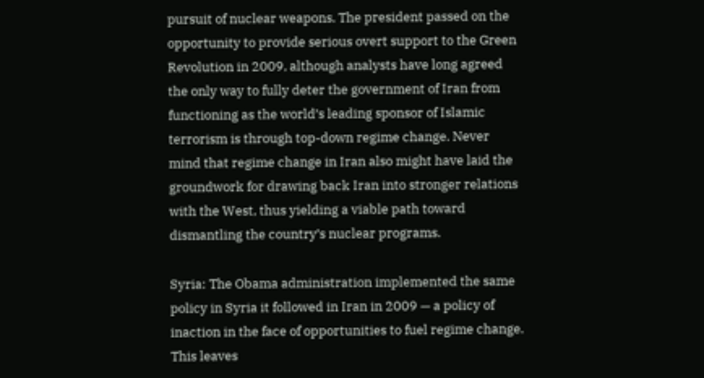pursuit of nuclear weapons. The president passed on the opportunity to provide serious overt support to the Green Revolution in 2009, although analysts have long agreed the only way to fully deter the government of Iran from functioning as the world’s leading sponsor of Islamic terrorism is through top-down regime change. Never mind that regime change in Iran also might have laid the groundwork for drawing back Iran into stronger relations with the West, thus yielding a viable path toward dismantling the country’s nuclear programs.

Syria: The Obama administration implemented the same policy in Syria it followed in Iran in 2009 — a policy of inaction in the face of opportunities to fuel regime change. This leaves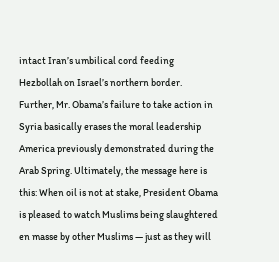intact Iran’s umbilical cord feeding Hezbollah on Israel’s northern border. Further, Mr. Obama’s failure to take action in Syria basically erases the moral leadership America previously demonstrated during the Arab Spring. Ultimately, the message here is this: When oil is not at stake, President Obama is pleased to watch Muslims being slaughtered en masse by other Muslims — just as they will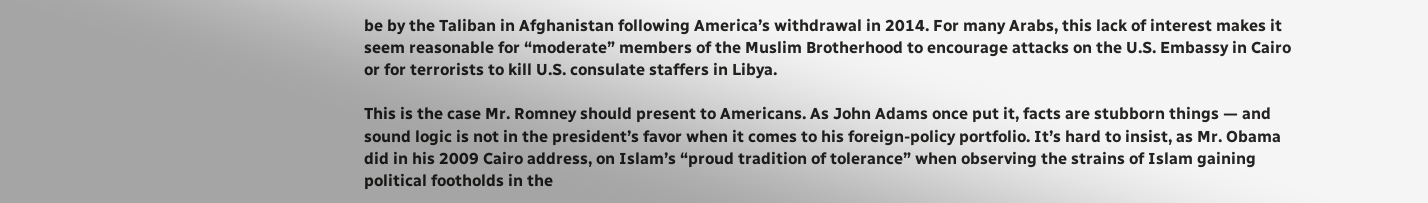be by the Taliban in Afghanistan following America’s withdrawal in 2014. For many Arabs, this lack of interest makes it seem reasonable for “moderate” members of the Muslim Brotherhood to encourage attacks on the U.S. Embassy in Cairo or for terrorists to kill U.S. consulate staffers in Libya.

This is the case Mr. Romney should present to Americans. As John Adams once put it, facts are stubborn things — and sound logic is not in the president’s favor when it comes to his foreign-policy portfolio. It’s hard to insist, as Mr. Obama did in his 2009 Cairo address, on Islam’s “proud tradition of tolerance” when observing the strains of Islam gaining political footholds in the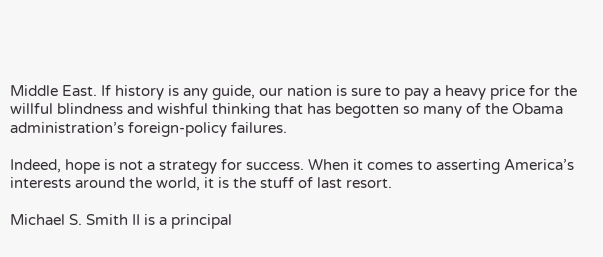Middle East. If history is any guide, our nation is sure to pay a heavy price for the willful blindness and wishful thinking that has begotten so many of the Obama administration’s foreign-policy failures.

Indeed, hope is not a strategy for success. When it comes to asserting America’s interests around the world, it is the stuff of last resort.

Michael S. Smith II is a principal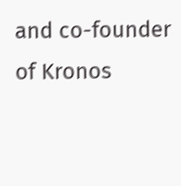and co-founder of Kronos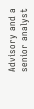Advisory and a senior analyst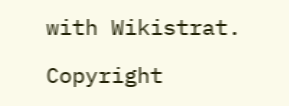with Wikistrat.

Copyright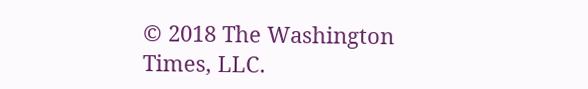© 2018 The Washington Times, LLC.